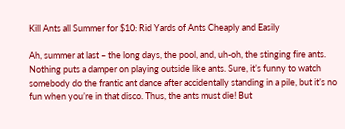Kill Ants all Summer for $10: Rid Yards of Ants Cheaply and Easily

Ah, summer at last – the long days, the pool, and, uh-oh, the stinging fire ants. Nothing puts a damper on playing outside like ants. Sure, it’s funny to watch somebody do the frantic ant dance after accidentally standing in a pile, but it’s no fun when you’re in that disco. Thus, the ants must die! But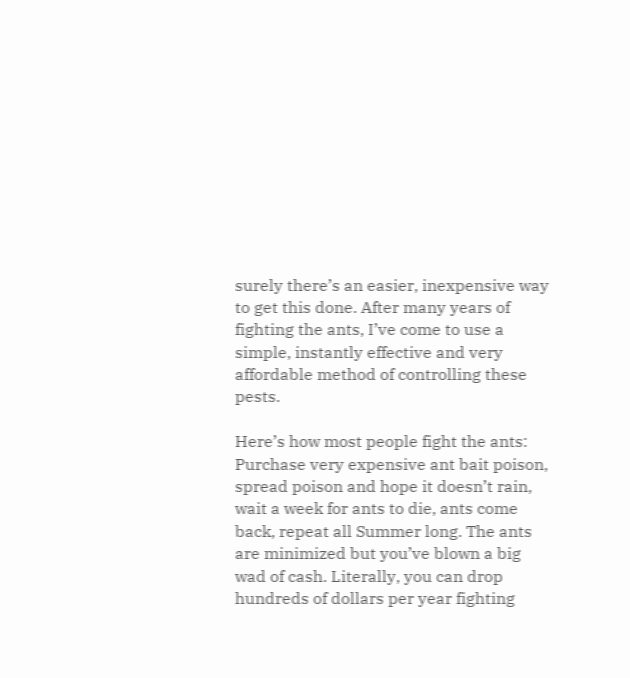surely there’s an easier, inexpensive way to get this done. After many years of fighting the ants, I’ve come to use a simple, instantly effective and very affordable method of controlling these pests.

Here’s how most people fight the ants: Purchase very expensive ant bait poison, spread poison and hope it doesn’t rain, wait a week for ants to die, ants come back, repeat all Summer long. The ants are minimized but you’ve blown a big wad of cash. Literally, you can drop hundreds of dollars per year fighting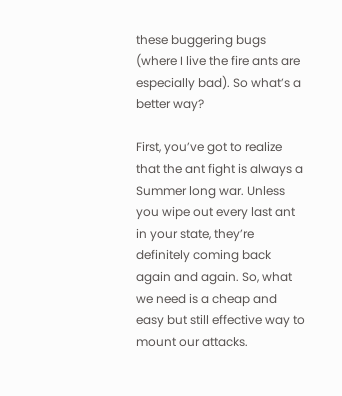these buggering bugs (where I live the fire ants are especially bad). So what’s a better way?

First, you’ve got to realize that the ant fight is always a Summer long war. Unless you wipe out every last ant in your state, they’re definitely coming back again and again. So, what we need is a cheap and easy but still effective way to mount our attacks.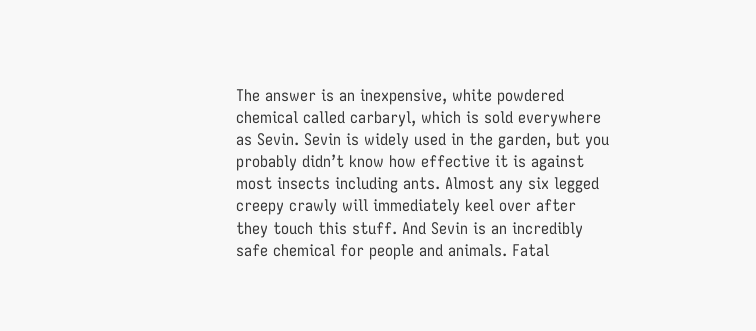The answer is an inexpensive, white powdered chemical called carbaryl, which is sold everywhere as Sevin. Sevin is widely used in the garden, but you probably didn’t know how effective it is against most insects including ants. Almost any six legged creepy crawly will immediately keel over after they touch this stuff. And Sevin is an incredibly safe chemical for people and animals. Fatal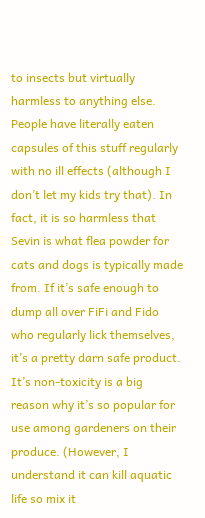to insects but virtually harmless to anything else. People have literally eaten capsules of this stuff regularly with no ill effects (although I don’t let my kids try that). In fact, it is so harmless that Sevin is what flea powder for cats and dogs is typically made from. If it’s safe enough to dump all over FiFi and Fido who regularly lick themselves, it’s a pretty darn safe product. It’s non-toxicity is a big reason why it’s so popular for use among gardeners on their produce. (However, I understand it can kill aquatic life so mix it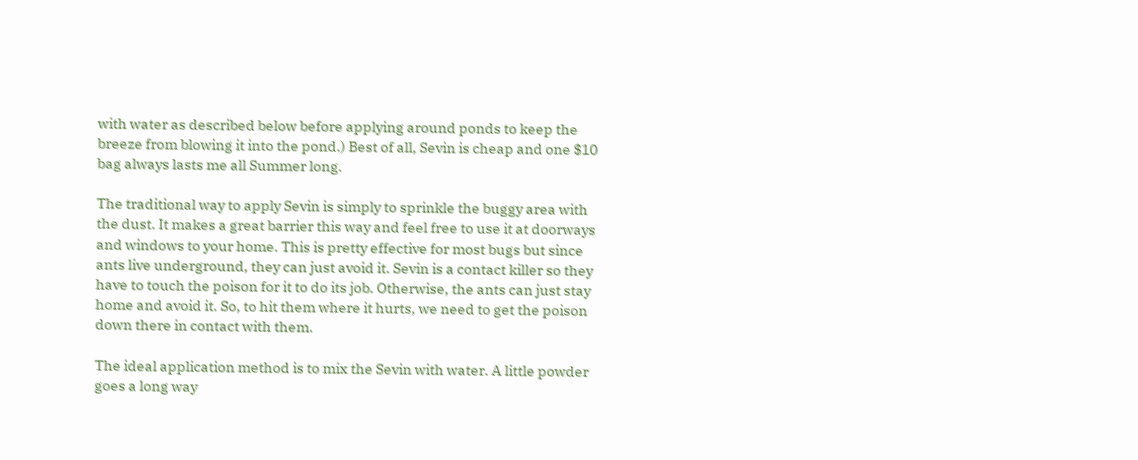with water as described below before applying around ponds to keep the breeze from blowing it into the pond.) Best of all, Sevin is cheap and one $10 bag always lasts me all Summer long.

The traditional way to apply Sevin is simply to sprinkle the buggy area with the dust. It makes a great barrier this way and feel free to use it at doorways and windows to your home. This is pretty effective for most bugs but since ants live underground, they can just avoid it. Sevin is a contact killer so they have to touch the poison for it to do its job. Otherwise, the ants can just stay home and avoid it. So, to hit them where it hurts, we need to get the poison down there in contact with them.

The ideal application method is to mix the Sevin with water. A little powder goes a long way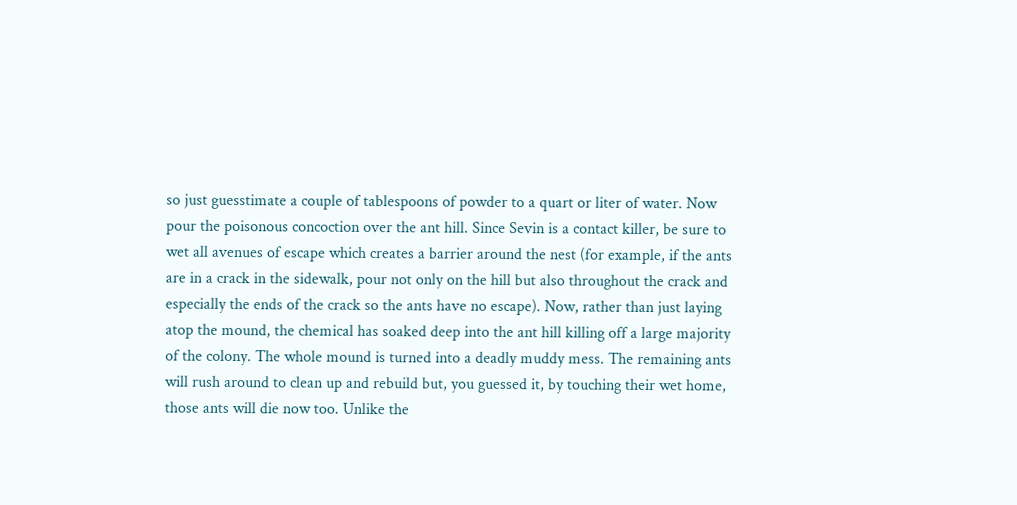so just guesstimate a couple of tablespoons of powder to a quart or liter of water. Now pour the poisonous concoction over the ant hill. Since Sevin is a contact killer, be sure to wet all avenues of escape which creates a barrier around the nest (for example, if the ants are in a crack in the sidewalk, pour not only on the hill but also throughout the crack and especially the ends of the crack so the ants have no escape). Now, rather than just laying atop the mound, the chemical has soaked deep into the ant hill killing off a large majority of the colony. The whole mound is turned into a deadly muddy mess. The remaining ants will rush around to clean up and rebuild but, you guessed it, by touching their wet home, those ants will die now too. Unlike the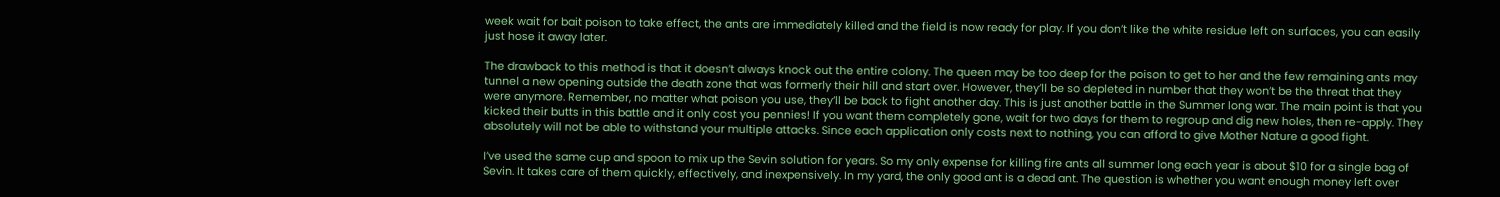week wait for bait poison to take effect, the ants are immediately killed and the field is now ready for play. If you don’t like the white residue left on surfaces, you can easily just hose it away later.

The drawback to this method is that it doesn’t always knock out the entire colony. The queen may be too deep for the poison to get to her and the few remaining ants may tunnel a new opening outside the death zone that was formerly their hill and start over. However, they’ll be so depleted in number that they won’t be the threat that they were anymore. Remember, no matter what poison you use, they’ll be back to fight another day. This is just another battle in the Summer long war. The main point is that you kicked their butts in this battle and it only cost you pennies! If you want them completely gone, wait for two days for them to regroup and dig new holes, then re-apply. They absolutely will not be able to withstand your multiple attacks. Since each application only costs next to nothing, you can afford to give Mother Nature a good fight.

I’ve used the same cup and spoon to mix up the Sevin solution for years. So my only expense for killing fire ants all summer long each year is about $10 for a single bag of Sevin. It takes care of them quickly, effectively, and inexpensively. In my yard, the only good ant is a dead ant. The question is whether you want enough money left over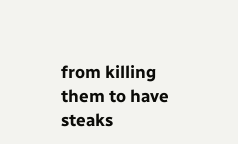from killing them to have steaks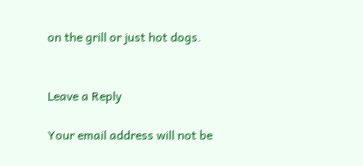on the grill or just hot dogs.


Leave a Reply

Your email address will not be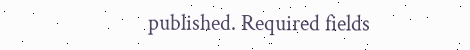published. Required fields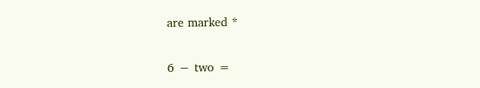are marked *

6 − two =